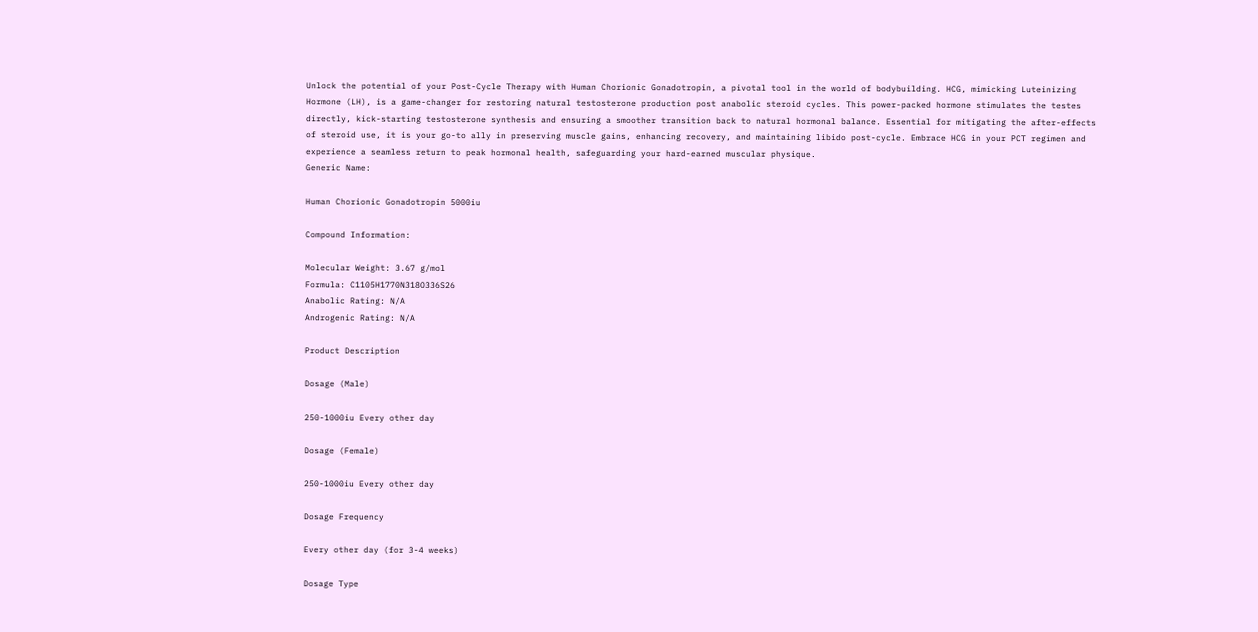Unlock the potential of your Post-Cycle Therapy with Human Chorionic Gonadotropin, a pivotal tool in the world of bodybuilding. HCG, mimicking Luteinizing Hormone (LH), is a game-changer for restoring natural testosterone production post anabolic steroid cycles. This power-packed hormone stimulates the testes directly, kick-starting testosterone synthesis and ensuring a smoother transition back to natural hormonal balance. Essential for mitigating the after-effects of steroid use, it is your go-to ally in preserving muscle gains, enhancing recovery, and maintaining libido post-cycle. Embrace HCG in your PCT regimen and experience a seamless return to peak hormonal health, safeguarding your hard-earned muscular physique.
Generic Name:

Human Chorionic Gonadotropin 5000iu

Compound Information:

Molecular Weight: 3.67 g/mol
Formula: C1105H1770N318O336S26
Anabolic Rating: N/A
Androgenic Rating: N/A

Product Description

Dosage (Male)

250-1000iu Every other day

Dosage (Female)

250-1000iu Every other day

Dosage Frequency

Every other day (for 3-4 weeks)

Dosage Type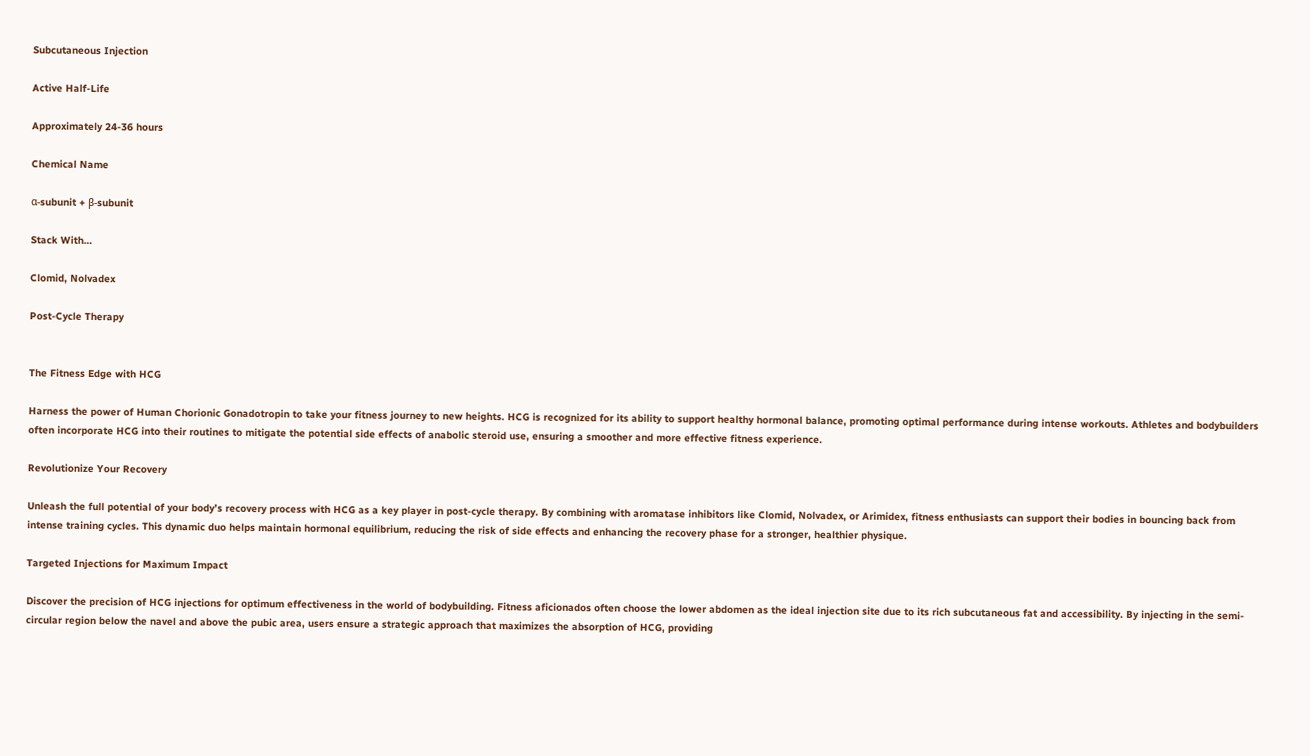Subcutaneous Injection

Active Half-Life

Approximately 24-36 hours

Chemical Name

α-subunit + β-subunit

Stack With…

Clomid, Nolvadex

Post-Cycle Therapy


The Fitness Edge with HCG

Harness the power of Human Chorionic Gonadotropin to take your fitness journey to new heights. HCG is recognized for its ability to support healthy hormonal balance, promoting optimal performance during intense workouts. Athletes and bodybuilders often incorporate HCG into their routines to mitigate the potential side effects of anabolic steroid use, ensuring a smoother and more effective fitness experience.

Revolutionize Your Recovery

Unleash the full potential of your body’s recovery process with HCG as a key player in post-cycle therapy. By combining with aromatase inhibitors like Clomid, Nolvadex, or Arimidex, fitness enthusiasts can support their bodies in bouncing back from intense training cycles. This dynamic duo helps maintain hormonal equilibrium, reducing the risk of side effects and enhancing the recovery phase for a stronger, healthier physique.

Targeted Injections for Maximum Impact

Discover the precision of HCG injections for optimum effectiveness in the world of bodybuilding. Fitness aficionados often choose the lower abdomen as the ideal injection site due to its rich subcutaneous fat and accessibility. By injecting in the semi-circular region below the navel and above the pubic area, users ensure a strategic approach that maximizes the absorption of HCG, providing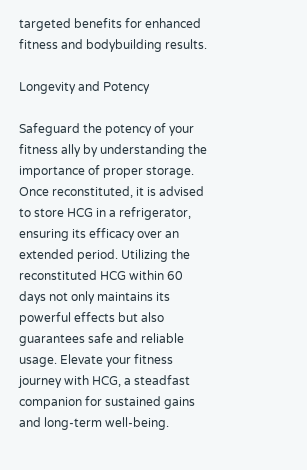targeted benefits for enhanced fitness and bodybuilding results.

Longevity and Potency

Safeguard the potency of your fitness ally by understanding the importance of proper storage. Once reconstituted, it is advised to store HCG in a refrigerator, ensuring its efficacy over an extended period. Utilizing the reconstituted HCG within 60 days not only maintains its powerful effects but also guarantees safe and reliable usage. Elevate your fitness journey with HCG, a steadfast companion for sustained gains and long-term well-being.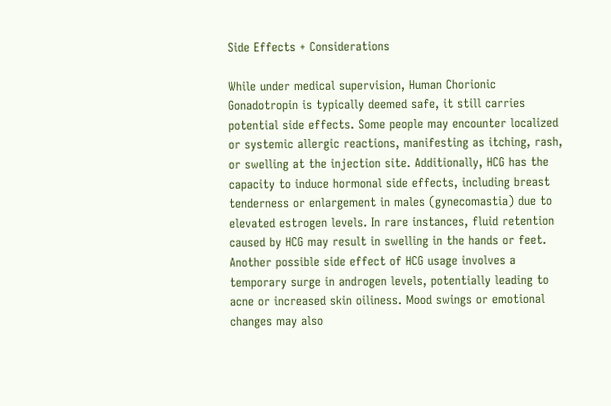Side Effects + Considerations

While under medical supervision, Human Chorionic Gonadotropin is typically deemed safe, it still carries potential side effects. Some people may encounter localized or systemic allergic reactions, manifesting as itching, rash, or swelling at the injection site. Additionally, HCG has the capacity to induce hormonal side effects, including breast tenderness or enlargement in males (gynecomastia) due to elevated estrogen levels. In rare instances, fluid retention caused by HCG may result in swelling in the hands or feet. Another possible side effect of HCG usage involves a temporary surge in androgen levels, potentially leading to acne or increased skin oiliness. Mood swings or emotional changes may also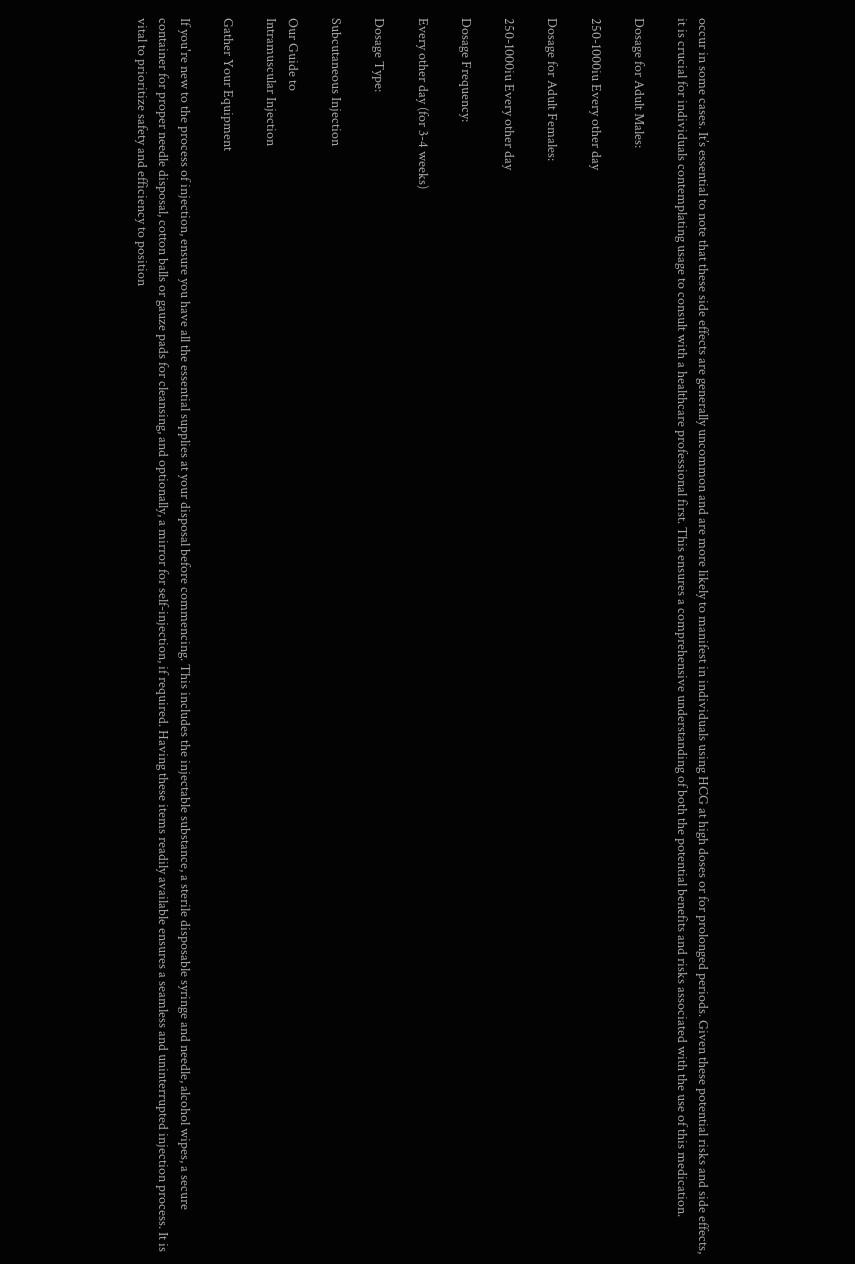occur in some cases. It’s essential to note that these side effects are generally uncommon and are more likely to manifest in individuals using HCG at high doses or for prolonged periods. Given these potential risks and side effects, it is crucial for individuals contemplating usage to consult with a healthcare professional first. This ensures a comprehensive understanding of both the potential benefits and risks associated with the use of this medication.

Dosage for Adult Males:

250-1000iu Every other day

Dosage for Adult Females:

250-1000iu Every other day

Dosage Frequency:

Every other day (for 3-4 weeks)

Dosage Type:

Subcutaneous Injection

Our Guide to
Intramuscular Injection

Gather Your Equipment

If you're new to the process of injection, ensure you have all the essential supplies at your disposal before commencing. This includes the injectable substance, a sterile disposable syringe and needle, alcohol wipes, a secure container for proper needle disposal, cotton balls or gauze pads for cleansing, and optionally, a mirror for self-injection, if required. Having these items readily available ensures a seamless and uninterrupted injection process. It is vital to prioritize safety and efficiency to position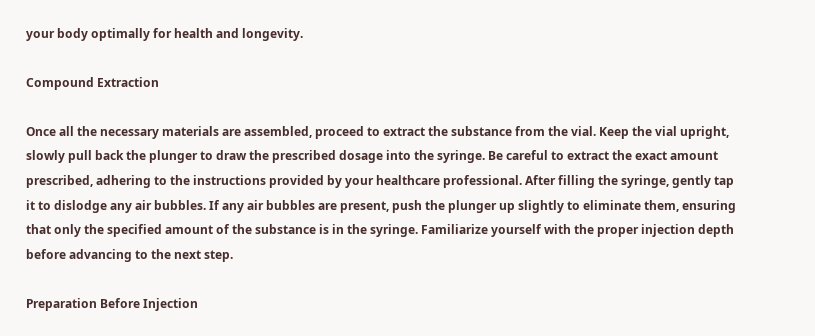your body optimally for health and longevity.

Compound Extraction

Once all the necessary materials are assembled, proceed to extract the substance from the vial. Keep the vial upright, slowly pull back the plunger to draw the prescribed dosage into the syringe. Be careful to extract the exact amount prescribed, adhering to the instructions provided by your healthcare professional. After filling the syringe, gently tap it to dislodge any air bubbles. If any air bubbles are present, push the plunger up slightly to eliminate them, ensuring that only the specified amount of the substance is in the syringe. Familiarize yourself with the proper injection depth before advancing to the next step.

Preparation Before Injection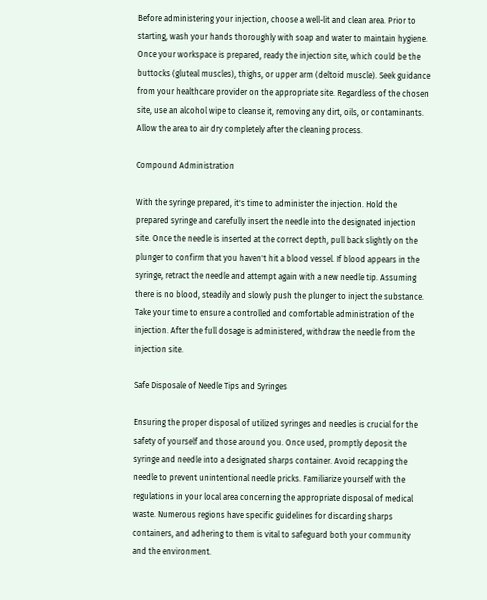Before administering your injection, choose a well-lit and clean area. Prior to starting, wash your hands thoroughly with soap and water to maintain hygiene. Once your workspace is prepared, ready the injection site, which could be the buttocks (gluteal muscles), thighs, or upper arm (deltoid muscle). Seek guidance from your healthcare provider on the appropriate site. Regardless of the chosen site, use an alcohol wipe to cleanse it, removing any dirt, oils, or contaminants. Allow the area to air dry completely after the cleaning process.

Compound Administration

With the syringe prepared, it's time to administer the injection. Hold the prepared syringe and carefully insert the needle into the designated injection site. Once the needle is inserted at the correct depth, pull back slightly on the plunger to confirm that you haven't hit a blood vessel. If blood appears in the syringe, retract the needle and attempt again with a new needle tip. Assuming there is no blood, steadily and slowly push the plunger to inject the substance. Take your time to ensure a controlled and comfortable administration of the injection. After the full dosage is administered, withdraw the needle from the injection site.

Safe Disposale of Needle Tips and Syringes

Ensuring the proper disposal of utilized syringes and needles is crucial for the safety of yourself and those around you. Once used, promptly deposit the syringe and needle into a designated sharps container. Avoid recapping the needle to prevent unintentional needle pricks. Familiarize yourself with the regulations in your local area concerning the appropriate disposal of medical waste. Numerous regions have specific guidelines for discarding sharps containers, and adhering to them is vital to safeguard both your community and the environment.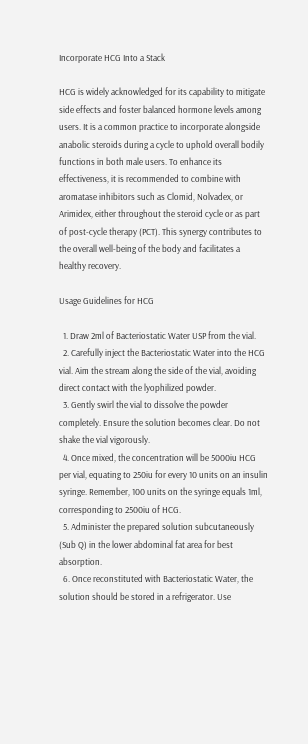Incorporate HCG Into a Stack

HCG is widely acknowledged for its capability to mitigate side effects and foster balanced hormone levels among users. It is a common practice to incorporate alongside anabolic steroids during a cycle to uphold overall bodily functions in both male users. To enhance its effectiveness, it is recommended to combine with aromatase inhibitors such as Clomid, Nolvadex, or Arimidex, either throughout the steroid cycle or as part of post-cycle therapy (PCT). This synergy contributes to the overall well-being of the body and facilitates a healthy recovery.

Usage Guidelines for HCG

  1. Draw 2ml of Bacteriostatic Water USP from the vial.
  2. Carefully inject the Bacteriostatic Water into the HCG vial. Aim the stream along the side of the vial, avoiding direct contact with the lyophilized powder.
  3. Gently swirl the vial to dissolve the powder completely. Ensure the solution becomes clear. Do not shake the vial vigorously.
  4. Once mixed, the concentration will be 5000iu HCG per vial, equating to 250iu for every 10 units on an insulin syringe. Remember, 100 units on the syringe equals 1ml, corresponding to 2500iu of HCG.
  5. Administer the prepared solution subcutaneously (Sub Q) in the lower abdominal fat area for best absorption.
  6. Once reconstituted with Bacteriostatic Water, the solution should be stored in a refrigerator. Use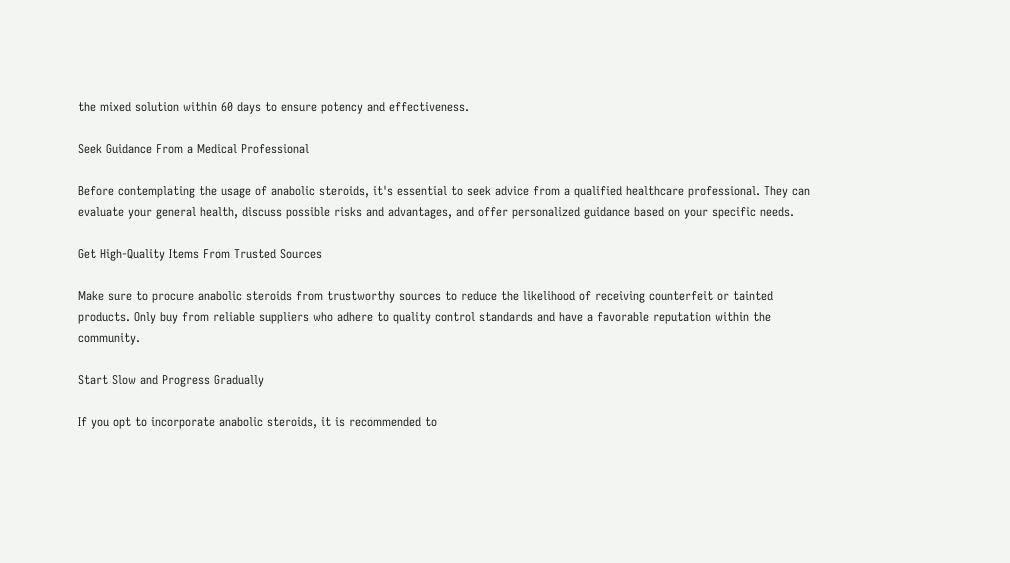the mixed solution within 60 days to ensure potency and effectiveness.

Seek Guidance From a Medical Professional

Before contemplating the usage of anabolic steroids, it's essential to seek advice from a qualified healthcare professional. They can evaluate your general health, discuss possible risks and advantages, and offer personalized guidance based on your specific needs.

Get High-Quality Items From Trusted Sources

Make sure to procure anabolic steroids from trustworthy sources to reduce the likelihood of receiving counterfeit or tainted products. Only buy from reliable suppliers who adhere to quality control standards and have a favorable reputation within the community.

Start Slow and Progress Gradually

If you opt to incorporate anabolic steroids, it is recommended to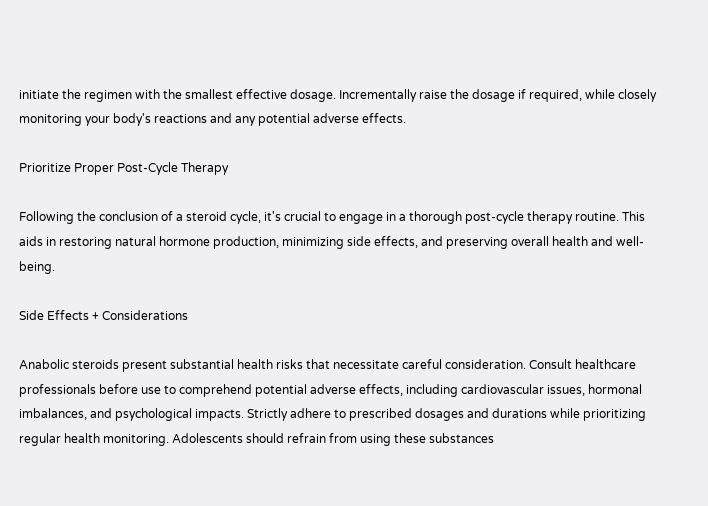initiate the regimen with the smallest effective dosage. Incrementally raise the dosage if required, while closely monitoring your body's reactions and any potential adverse effects.

Prioritize Proper Post-Cycle Therapy

Following the conclusion of a steroid cycle, it's crucial to engage in a thorough post-cycle therapy routine. This aids in restoring natural hormone production, minimizing side effects, and preserving overall health and well-being.

Side Effects + Considerations

Anabolic steroids present substantial health risks that necessitate careful consideration. Consult healthcare professionals before use to comprehend potential adverse effects, including cardiovascular issues, hormonal imbalances, and psychological impacts. Strictly adhere to prescribed dosages and durations while prioritizing regular health monitoring. Adolescents should refrain from using these substances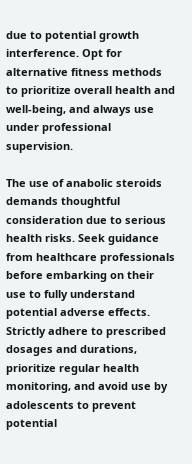due to potential growth interference. Opt for alternative fitness methods to prioritize overall health and well-being, and always use under professional supervision.

The use of anabolic steroids demands thoughtful consideration due to serious health risks. Seek guidance from healthcare professionals before embarking on their use to fully understand potential adverse effects. Strictly adhere to prescribed dosages and durations, prioritize regular health monitoring, and avoid use by adolescents to prevent potential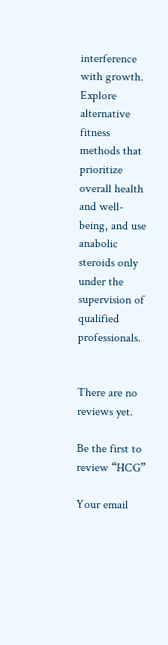interference with growth. Explore alternative fitness methods that prioritize overall health and well-being, and use anabolic steroids only under the supervision of qualified professionals.


There are no reviews yet.

Be the first to review “HCG”

Your email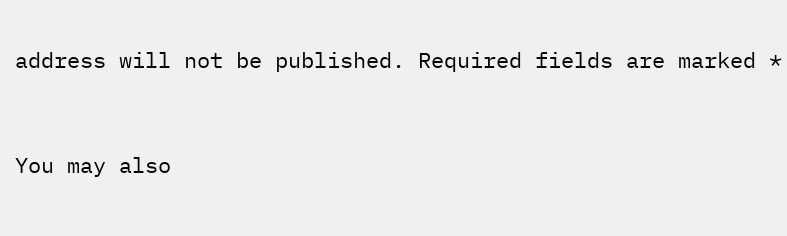address will not be published. Required fields are marked *


You may also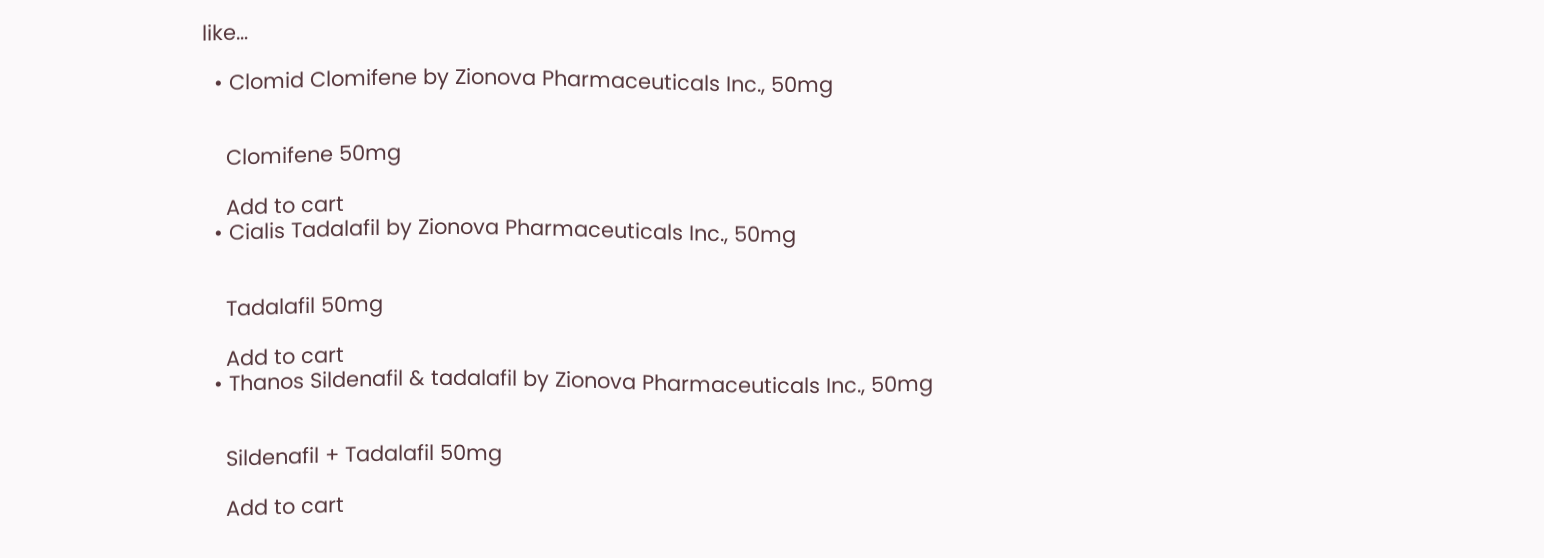like…

  • Clomid Clomifene by Zionova Pharmaceuticals Inc., 50mg


    Clomifene 50mg

    Add to cart
  • Cialis Tadalafil by Zionova Pharmaceuticals Inc., 50mg


    Tadalafil 50mg

    Add to cart
  • Thanos Sildenafil & tadalafil by Zionova Pharmaceuticals Inc., 50mg


    Sildenafil + Tadalafil 50mg

    Add to cart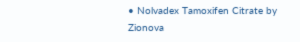• Nolvadex Tamoxifen Citrate by Zionova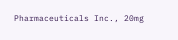Pharmaceuticals Inc., 20mg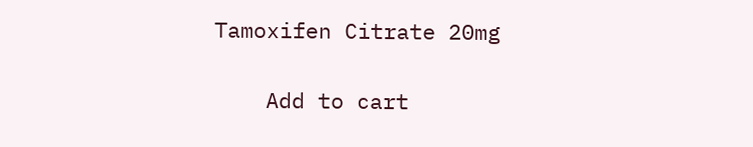Tamoxifen Citrate 20mg

    Add to cart